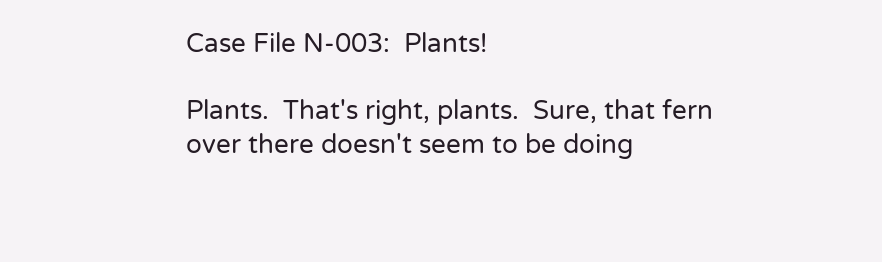Case File N-003:  Plants!

Plants.  That's right, plants.  Sure, that fern over there doesn't seem to be doing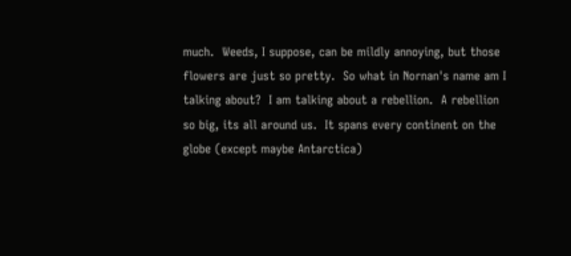much.  Weeds, I suppose, can be mildly annoying, but those flowers are just so pretty.  So what in Nornan's name am I talking about?  I am talking about a rebellion.  A rebellion so big, its all around us.  It spans every continent on the globe (except maybe Antarctica)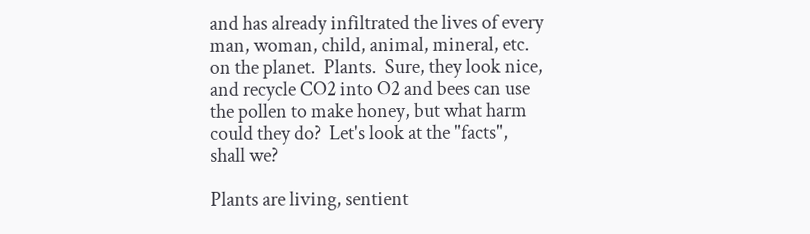and has already infiltrated the lives of every man, woman, child, animal, mineral, etc. on the planet.  Plants.  Sure, they look nice, and recycle CO2 into O2 and bees can use the pollen to make honey, but what harm could they do?  Let's look at the "facts", shall we?

Plants are living, sentient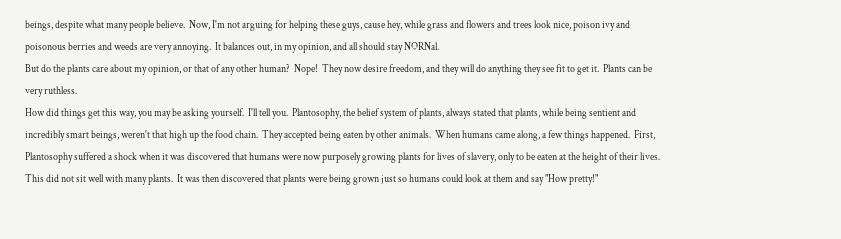beings, despite what many people believe.  Now, I'm not arguing for helping these guys, cause hey, while grass and flowers and trees look nice, poison ivy and poisonous berries and weeds are very annoying.  It balances out, in my opinion, and all should stay NORNal.
But do the plants care about my opinion, or that of any other human?  Nope!  They now desire freedom, and they will do anything they see fit to get it.  Plants can be very ruthless.
How did things get this way, you may be asking yourself.  I'll tell you.  Plantosophy, the belief system of plants, always stated that plants, while being sentient and incredibly smart beings, weren't that high up the food chain.  They accepted being eaten by other animals.  When humans came along, a few things happened.  First, Plantosophy suffered a shock when it was discovered that humans were now purposely growing plants for lives of slavery, only to be eaten at the height of their lives.  This did not sit well with many plants.  It was then discovered that plants were being grown just so humans could look at them and say "How pretty!"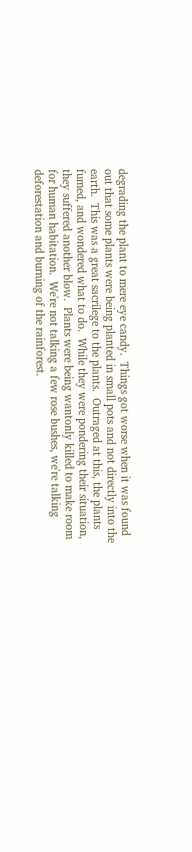degrading the plant to mere eye candy.  Things got worse when it was found out that some plants were being planted in small pots and not directly into the earth.  This was a great sacrilege to the plants.  Outraged at this, the plants fumed, and wondered what to do.  While they were pondering their situation, they suffered another blow.  Plants were being wantonly killed to make room for human habitation.  We're not talking a few rose bushes, we're talking deforestation and burning of the rainforest.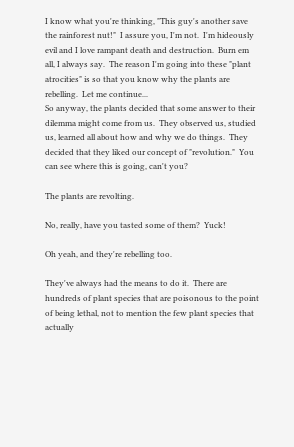I know what you're thinking, "This guy's another save the rainforest nut!"  I assure you, I'm not.  I'm hideously evil and I love rampant death and destruction.  Burn em all, I always say.  The reason I'm going into these "plant atrocities" is so that you know why the plants are rebelling.  Let me continue...
So anyway, the plants decided that some answer to their dilemma might come from us.  They observed us, studied us, learned all about how and why we do things.  They decided that they liked our concept of "revolution."  You can see where this is going, can't you?

The plants are revolting.

No, really, have you tasted some of them?  Yuck!

Oh yeah, and they're rebelling too.

They've always had the means to do it.  There are hundreds of plant species that are poisonous to the point of being lethal, not to mention the few plant species that actually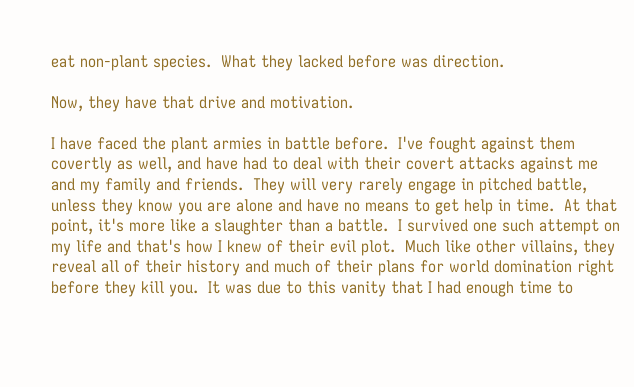eat non-plant species.  What they lacked before was direction.

Now, they have that drive and motivation.

I have faced the plant armies in battle before.  I've fought against them covertly as well, and have had to deal with their covert attacks against me and my family and friends.  They will very rarely engage in pitched battle, unless they know you are alone and have no means to get help in time.  At that point, it's more like a slaughter than a battle.  I survived one such attempt on my life and that's how I knew of their evil plot.  Much like other villains, they reveal all of their history and much of their plans for world domination right before they kill you.  It was due to this vanity that I had enough time to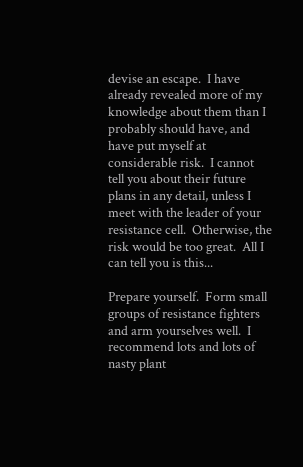devise an escape.  I have already revealed more of my knowledge about them than I probably should have, and have put myself at considerable risk.  I cannot tell you about their future plans in any detail, unless I meet with the leader of your resistance cell.  Otherwise, the risk would be too great.  All I can tell you is this...

Prepare yourself.  Form small groups of resistance fighters and arm yourselves well.  I recommend lots and lots of nasty plant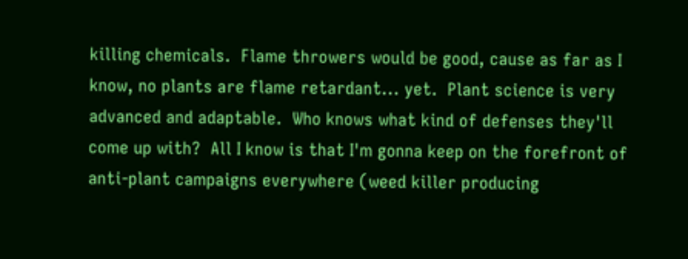killing chemicals.  Flame throwers would be good, cause as far as I know, no plants are flame retardant... yet.  Plant science is very advanced and adaptable.  Who knows what kind of defenses they'll come up with?  All I know is that I'm gonna keep on the forefront of anti-plant campaigns everywhere (weed killer producing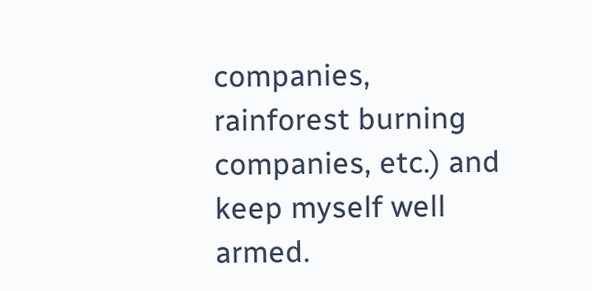companies, rainforest burning companies, etc.) and keep myself well armed.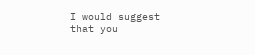I would suggest that you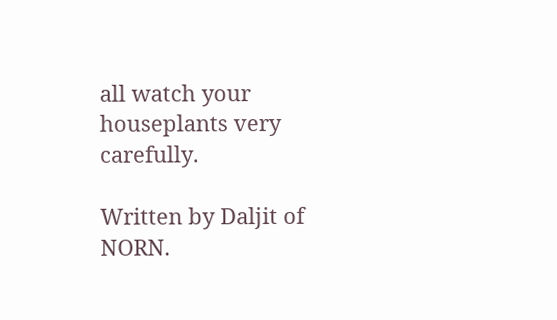all watch your houseplants very carefully.

Written by Daljit of NORN.